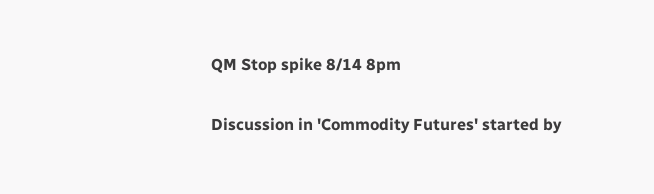QM Stop spike 8/14 8pm

Discussion in 'Commodity Futures' started by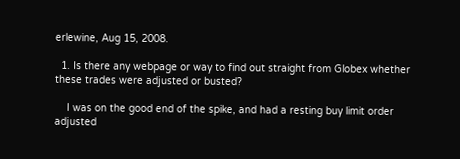erlewine, Aug 15, 2008.

  1. Is there any webpage or way to find out straight from Globex whether these trades were adjusted or busted?

    I was on the good end of the spike, and had a resting buy limit order adjusted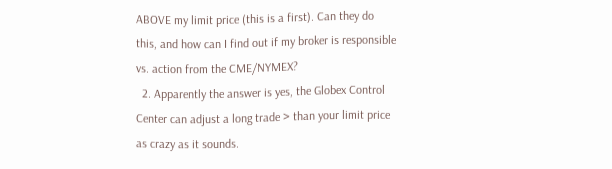ABOVE my limit price (this is a first). Can they do this, and how can I find out if my broker is responsible vs. action from the CME/NYMEX?
  2. Apparently the answer is yes, the Globex Control Center can adjust a long trade > than your limit price as crazy as it sounds.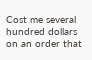Cost me several hundred dollars on an order that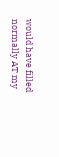would have filled normally AT my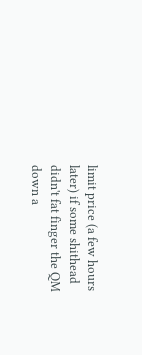limit price (a few hours later) if some shithead didn't fat finger the QM down a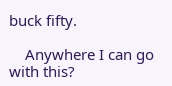buck fifty.

    Anywhere I can go with this?